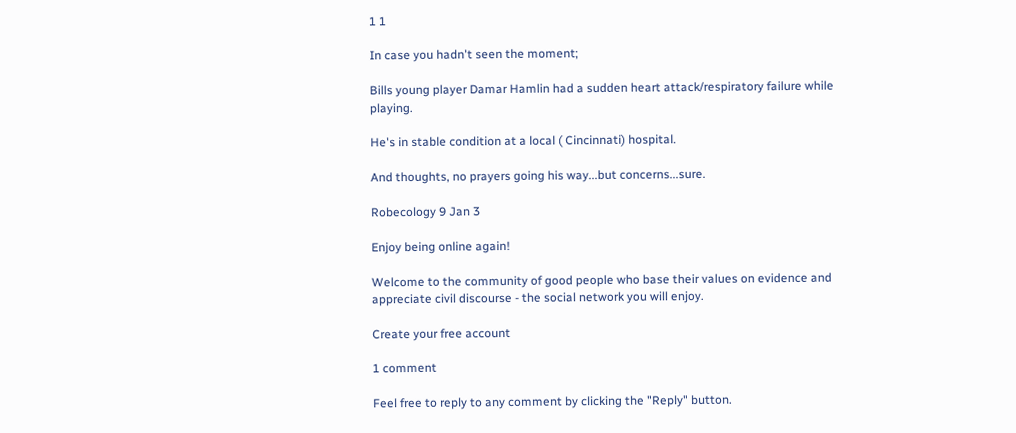1 1

In case you hadn't seen the moment;

Bills young player Damar Hamlin had a sudden heart attack/respiratory failure while playing.

He's in stable condition at a local ( Cincinnati) hospital.

And thoughts, no prayers going his way...but concerns...sure.

Robecology 9 Jan 3

Enjoy being online again!

Welcome to the community of good people who base their values on evidence and appreciate civil discourse - the social network you will enjoy.

Create your free account

1 comment

Feel free to reply to any comment by clicking the "Reply" button.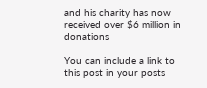and his charity has now received over $6 million in donations

You can include a link to this post in your posts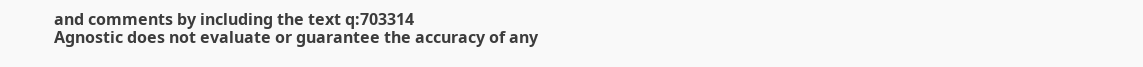and comments by including the text q:703314
Agnostic does not evaluate or guarantee the accuracy of any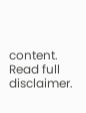content. Read full disclaimer.